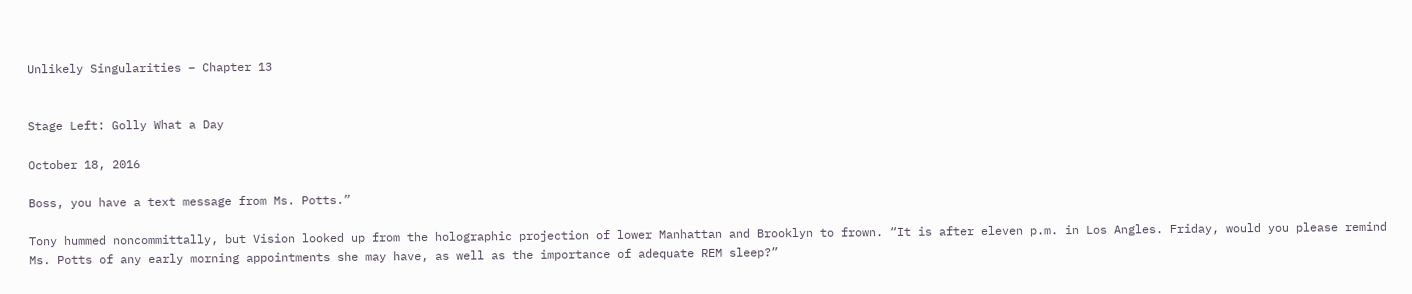Unlikely Singularities – Chapter 13


Stage Left: Golly What a Day

October 18, 2016

Boss, you have a text message from Ms. Potts.”

Tony hummed noncommittally, but Vision looked up from the holographic projection of lower Manhattan and Brooklyn to frown. “It is after eleven p.m. in Los Angles. Friday, would you please remind Ms. Potts of any early morning appointments she may have, as well as the importance of adequate REM sleep?”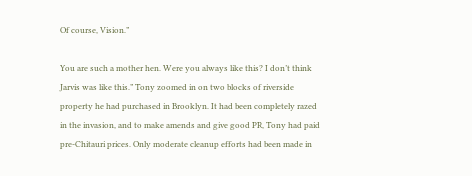Of course, Vision.”

You are such a mother hen. Were you always like this? I don’t think Jarvis was like this.” Tony zoomed in on two blocks of riverside property he had purchased in Brooklyn. It had been completely razed in the invasion, and to make amends and give good PR, Tony had paid pre-Chitauri prices. Only moderate cleanup efforts had been made in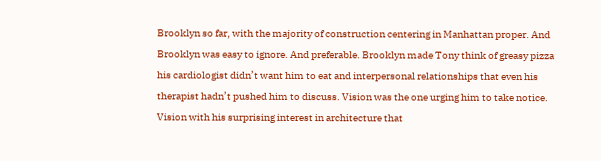Brooklyn so far, with the majority of construction centering in Manhattan proper. And Brooklyn was easy to ignore. And preferable. Brooklyn made Tony think of greasy pizza his cardiologist didn’t want him to eat and interpersonal relationships that even his therapist hadn’t pushed him to discuss. Vision was the one urging him to take notice. Vision with his surprising interest in architecture that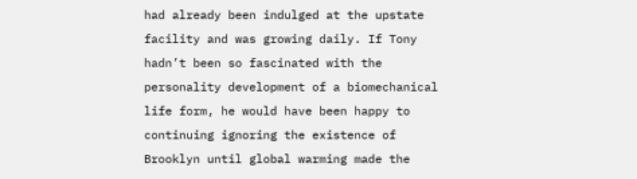had already been indulged at the upstate facility and was growing daily. If Tony hadn’t been so fascinated with the personality development of a biomechanical life form, he would have been happy to continuing ignoring the existence of Brooklyn until global warming made the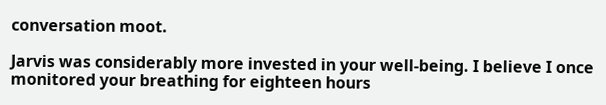conversation moot.

Jarvis was considerably more invested in your well-being. I believe I once monitored your breathing for eighteen hours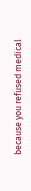because you refused medical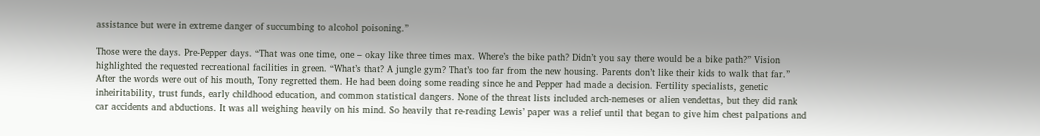assistance but were in extreme danger of succumbing to alcohol poisoning.”

Those were the days. Pre-Pepper days. “That was one time, one – okay like three times max. Where’s the bike path? Didn’t you say there would be a bike path?” Vision highlighted the requested recreational facilities in green. “What’s that? A jungle gym? That’s too far from the new housing. Parents don’t like their kids to walk that far.” After the words were out of his mouth, Tony regretted them. He had been doing some reading since he and Pepper had made a decision. Fertility specialists, genetic inheiritability, trust funds, early childhood education, and common statistical dangers. None of the threat lists included arch-nemeses or alien vendettas, but they did rank car accidents and abductions. It was all weighing heavily on his mind. So heavily that re-reading Lewis’ paper was a relief until that began to give him chest palpations and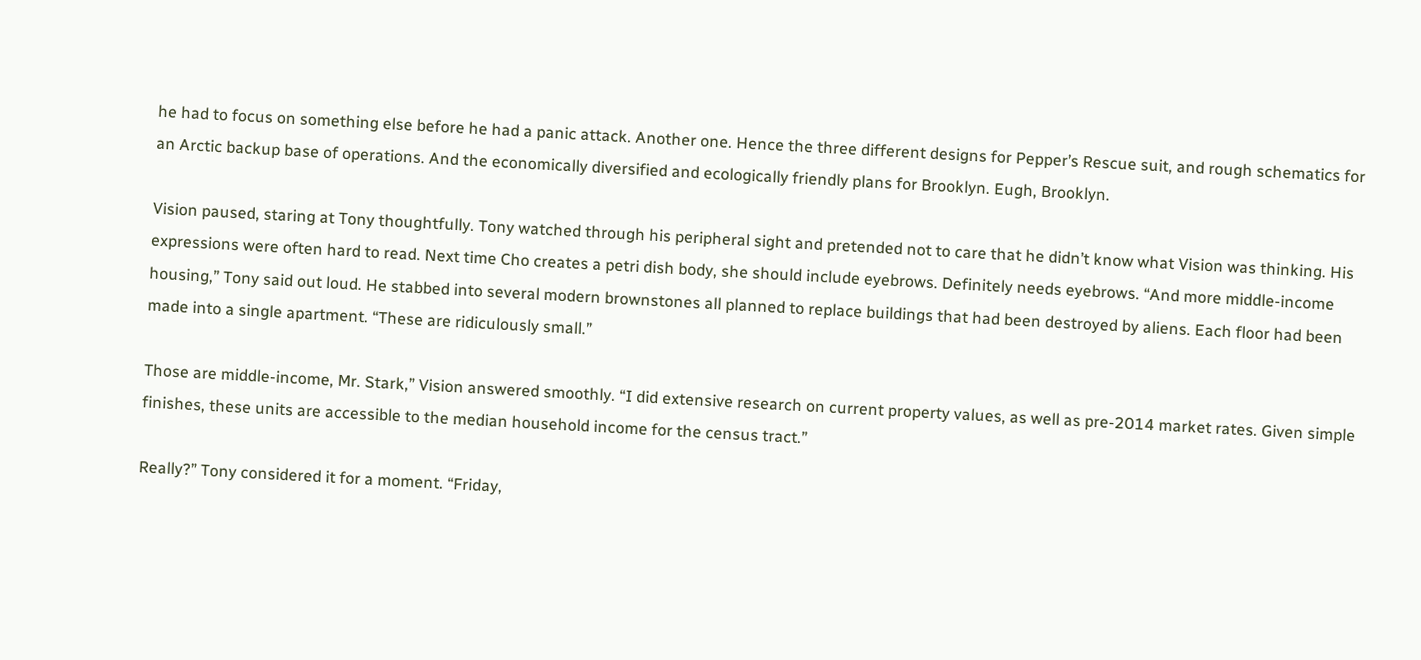he had to focus on something else before he had a panic attack. Another one. Hence the three different designs for Pepper’s Rescue suit, and rough schematics for an Arctic backup base of operations. And the economically diversified and ecologically friendly plans for Brooklyn. Eugh, Brooklyn.

Vision paused, staring at Tony thoughtfully. Tony watched through his peripheral sight and pretended not to care that he didn’t know what Vision was thinking. His expressions were often hard to read. Next time Cho creates a petri dish body, she should include eyebrows. Definitely needs eyebrows. “And more middle-income housing,” Tony said out loud. He stabbed into several modern brownstones all planned to replace buildings that had been destroyed by aliens. Each floor had been made into a single apartment. “These are ridiculously small.”

Those are middle-income, Mr. Stark,” Vision answered smoothly. “I did extensive research on current property values, as well as pre-2014 market rates. Given simple finishes, these units are accessible to the median household income for the census tract.”

Really?” Tony considered it for a moment. “Friday,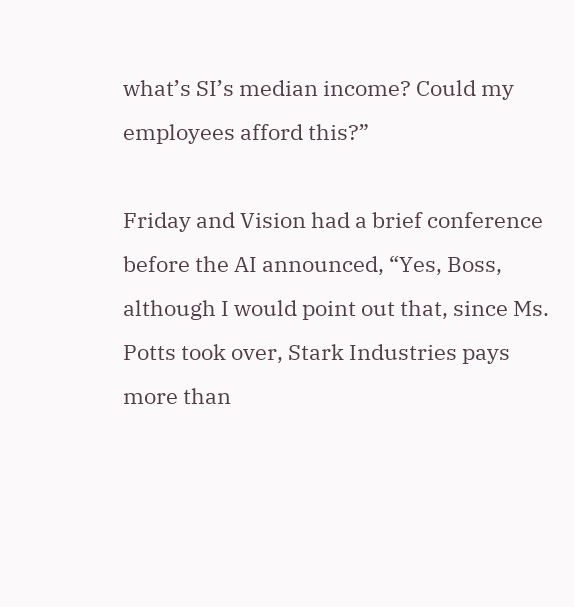what’s SI’s median income? Could my employees afford this?”

Friday and Vision had a brief conference before the AI announced, “Yes, Boss, although I would point out that, since Ms. Potts took over, Stark Industries pays more than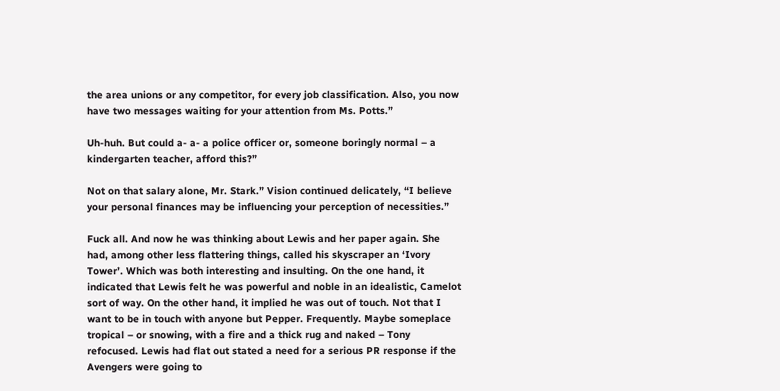the area unions or any competitor, for every job classification. Also, you now have two messages waiting for your attention from Ms. Potts.”

Uh-huh. But could a- a- a police officer or, someone boringly normal – a kindergarten teacher, afford this?”

Not on that salary alone, Mr. Stark.” Vision continued delicately, “I believe your personal finances may be influencing your perception of necessities.”

Fuck all. And now he was thinking about Lewis and her paper again. She had, among other less flattering things, called his skyscraper an ‘Ivory Tower’. Which was both interesting and insulting. On the one hand, it indicated that Lewis felt he was powerful and noble in an idealistic, Camelot sort of way. On the other hand, it implied he was out of touch. Not that I want to be in touch with anyone but Pepper. Frequently. Maybe someplace tropical – or snowing, with a fire and a thick rug and naked – Tony refocused. Lewis had flat out stated a need for a serious PR response if the Avengers were going to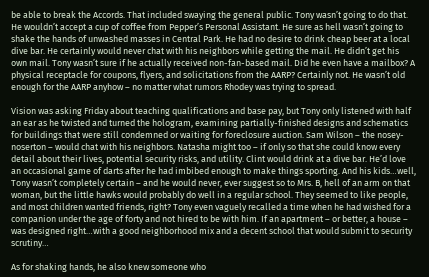be able to break the Accords. That included swaying the general public. Tony wasn’t going to do that. He wouldn’t accept a cup of coffee from Pepper’s Personal Assistant. He sure as hell wasn’t going to shake the hands of unwashed masses in Central Park. He had no desire to drink cheap beer at a local dive bar. He certainly would never chat with his neighbors while getting the mail. He didn’t get his own mail. Tony wasn’t sure if he actually received non-fan-based mail. Did he even have a mailbox? A physical receptacle for coupons, flyers, and solicitations from the AARP? Certainly not. He wasn’t old enough for the AARP anyhow – no matter what rumors Rhodey was trying to spread.

Vision was asking Friday about teaching qualifications and base pay, but Tony only listened with half an ear as he twisted and turned the hologram, examining partially-finished designs and schematics for buildings that were still condemned or waiting for foreclosure auction. Sam Wilson – the nosey-noserton – would chat with his neighbors. Natasha might too – if only so that she could know every detail about their lives, potential security risks, and utility. Clint would drink at a dive bar. He’d love an occasional game of darts after he had imbibed enough to make things sporting. And his kids…well, Tony wasn’t completely certain – and he would never, ever suggest so to Mrs. B, hell of an arm on that woman, but the little hawks would probably do well in a regular school. They seemed to like people, and most children wanted friends, right? Tony even vaguely recalled a time when he had wished for a companion under the age of forty and not hired to be with him. If an apartment – or better, a house – was designed right…with a good neighborhood mix and a decent school that would submit to security scrutiny…

As for shaking hands, he also knew someone who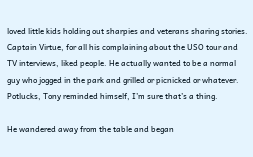loved little kids holding out sharpies and veterans sharing stories. Captain Virtue, for all his complaining about the USO tour and TV interviews, liked people. He actually wanted to be a normal guy who jogged in the park and grilled or picnicked or whatever. Potlucks, Tony reminded himself, I’m sure that’s a thing.

He wandered away from the table and began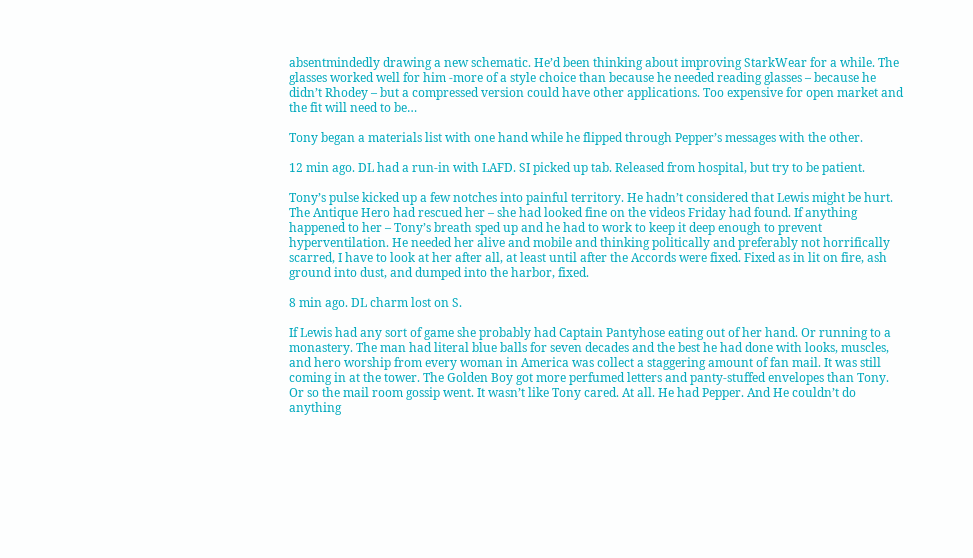absentmindedly drawing a new schematic. He’d been thinking about improving StarkWear for a while. The glasses worked well for him -more of a style choice than because he needed reading glasses – because he didn’t Rhodey – but a compressed version could have other applications. Too expensive for open market and the fit will need to be…

Tony began a materials list with one hand while he flipped through Pepper’s messages with the other.

12 min ago. DL had a run-in with LAFD. SI picked up tab. Released from hospital, but try to be patient.

Tony’s pulse kicked up a few notches into painful territory. He hadn’t considered that Lewis might be hurt. The Antique Hero had rescued her – she had looked fine on the videos Friday had found. If anything happened to her – Tony’s breath sped up and he had to work to keep it deep enough to prevent hyperventilation. He needed her alive and mobile and thinking politically and preferably not horrifically scarred, I have to look at her after all, at least until after the Accords were fixed. Fixed as in lit on fire, ash ground into dust, and dumped into the harbor, fixed.

8 min ago. DL charm lost on S.

If Lewis had any sort of game she probably had Captain Pantyhose eating out of her hand. Or running to a monastery. The man had literal blue balls for seven decades and the best he had done with looks, muscles, and hero worship from every woman in America was collect a staggering amount of fan mail. It was still coming in at the tower. The Golden Boy got more perfumed letters and panty-stuffed envelopes than Tony. Or so the mail room gossip went. It wasn’t like Tony cared. At all. He had Pepper. And He couldn’t do anything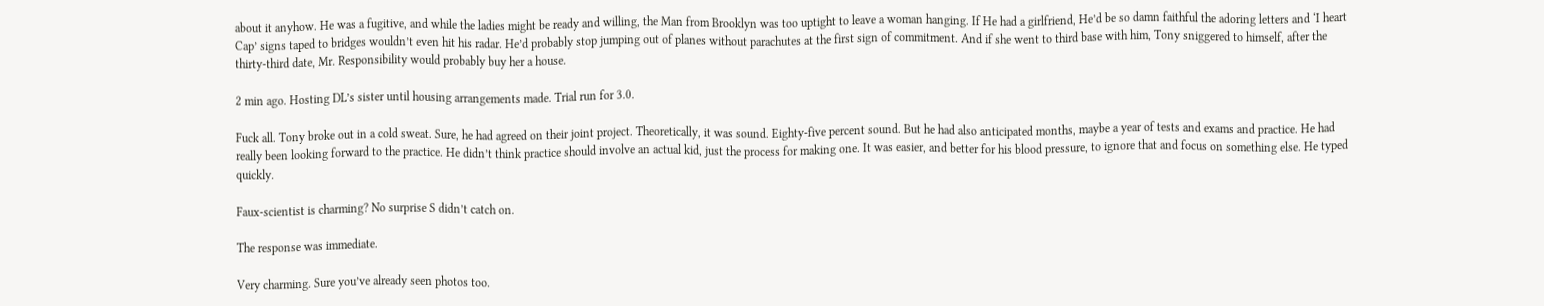about it anyhow. He was a fugitive, and while the ladies might be ready and willing, the Man from Brooklyn was too uptight to leave a woman hanging. If He had a girlfriend, He’d be so damn faithful the adoring letters and ‘I heart Cap’ signs taped to bridges wouldn’t even hit his radar. He’d probably stop jumping out of planes without parachutes at the first sign of commitment. And if she went to third base with him, Tony sniggered to himself, after the thirty-third date, Mr. Responsibility would probably buy her a house.

2 min ago. Hosting DL’s sister until housing arrangements made. Trial run for 3.0.

Fuck all. Tony broke out in a cold sweat. Sure, he had agreed on their joint project. Theoretically, it was sound. Eighty-five percent sound. But he had also anticipated months, maybe a year of tests and exams and practice. He had really been looking forward to the practice. He didn’t think practice should involve an actual kid, just the process for making one. It was easier, and better for his blood pressure, to ignore that and focus on something else. He typed quickly.

Faux-scientist is charming? No surprise S didn’t catch on.

The response was immediate.

Very charming. Sure you’ve already seen photos too.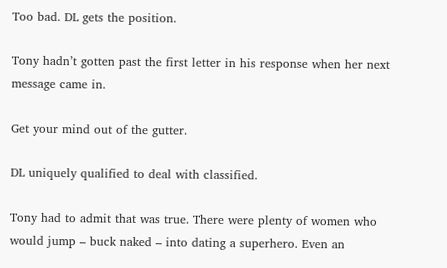Too bad. DL gets the position.

Tony hadn’t gotten past the first letter in his response when her next message came in.

Get your mind out of the gutter.

DL uniquely qualified to deal with classified.

Tony had to admit that was true. There were plenty of women who would jump – buck naked – into dating a superhero. Even an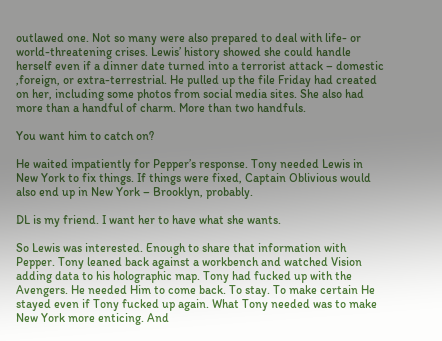outlawed one. Not so many were also prepared to deal with life- or world-threatening crises. Lewis’ history showed she could handle herself even if a dinner date turned into a terrorist attack – domestic ,foreign, or extra-terrestrial. He pulled up the file Friday had created on her, including some photos from social media sites. She also had more than a handful of charm. More than two handfuls.

You want him to catch on?

He waited impatiently for Pepper’s response. Tony needed Lewis in New York to fix things. If things were fixed, Captain Oblivious would also end up in New York – Brooklyn, probably.

DL is my friend. I want her to have what she wants.

So Lewis was interested. Enough to share that information with Pepper. Tony leaned back against a workbench and watched Vision adding data to his holographic map. Tony had fucked up with the Avengers. He needed Him to come back. To stay. To make certain He stayed even if Tony fucked up again. What Tony needed was to make New York more enticing. And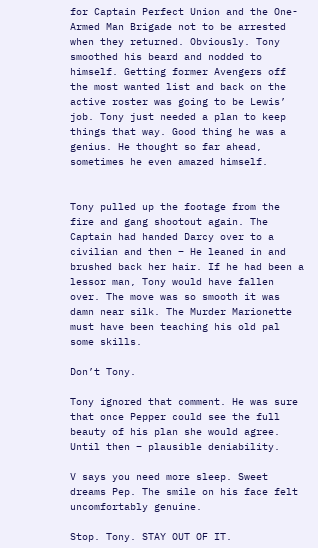for Captain Perfect Union and the One-Armed Man Brigade not to be arrested when they returned. Obviously. Tony smoothed his beard and nodded to himself. Getting former Avengers off the most wanted list and back on the active roster was going to be Lewis’ job. Tony just needed a plan to keep things that way. Good thing he was a genius. He thought so far ahead, sometimes he even amazed himself.


Tony pulled up the footage from the fire and gang shootout again. The Captain had handed Darcy over to a civilian and then – He leaned in and brushed back her hair. If he had been a lessor man, Tony would have fallen over. The move was so smooth it was damn near silk. The Murder Marionette must have been teaching his old pal some skills.

Don’t Tony.

Tony ignored that comment. He was sure that once Pepper could see the full beauty of his plan she would agree. Until then – plausible deniability.

V says you need more sleep. Sweet dreams Pep. The smile on his face felt uncomfortably genuine.

Stop. Tony. STAY OUT OF IT.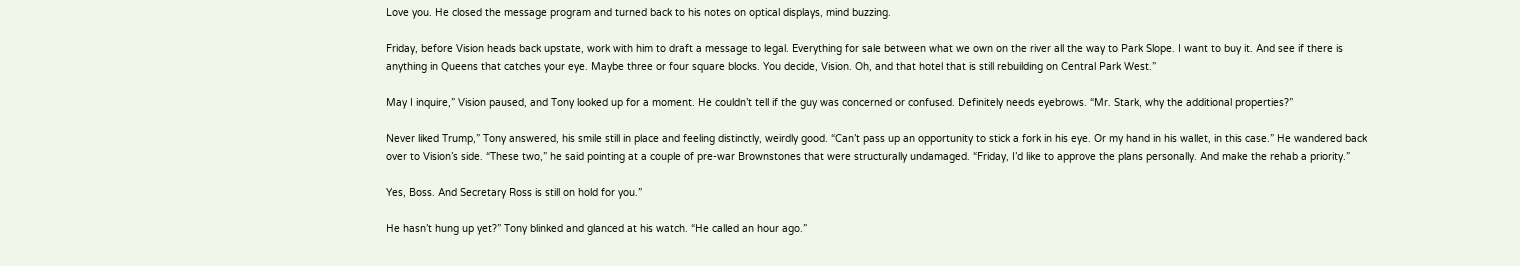Love you. He closed the message program and turned back to his notes on optical displays, mind buzzing.

Friday, before Vision heads back upstate, work with him to draft a message to legal. Everything for sale between what we own on the river all the way to Park Slope. I want to buy it. And see if there is anything in Queens that catches your eye. Maybe three or four square blocks. You decide, Vision. Oh, and that hotel that is still rebuilding on Central Park West.”

May I inquire,” Vision paused, and Tony looked up for a moment. He couldn’t tell if the guy was concerned or confused. Definitely needs eyebrows. “Mr. Stark, why the additional properties?”

Never liked Trump,” Tony answered, his smile still in place and feeling distinctly, weirdly good. “Can’t pass up an opportunity to stick a fork in his eye. Or my hand in his wallet, in this case.” He wandered back over to Vision’s side. “These two,” he said pointing at a couple of pre-war Brownstones that were structurally undamaged. “Friday, I’d like to approve the plans personally. And make the rehab a priority.”

Yes, Boss. And Secretary Ross is still on hold for you.”

He hasn’t hung up yet?” Tony blinked and glanced at his watch. “He called an hour ago.”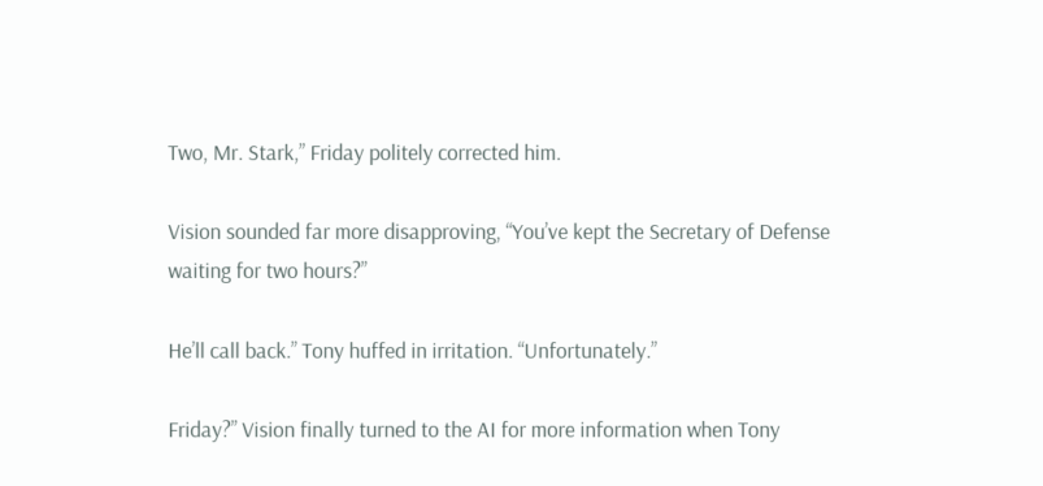Two, Mr. Stark,” Friday politely corrected him.

Vision sounded far more disapproving, “You’ve kept the Secretary of Defense waiting for two hours?”

He’ll call back.” Tony huffed in irritation. “Unfortunately.”

Friday?” Vision finally turned to the AI for more information when Tony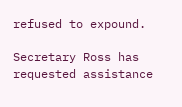refused to expound.

Secretary Ross has requested assistance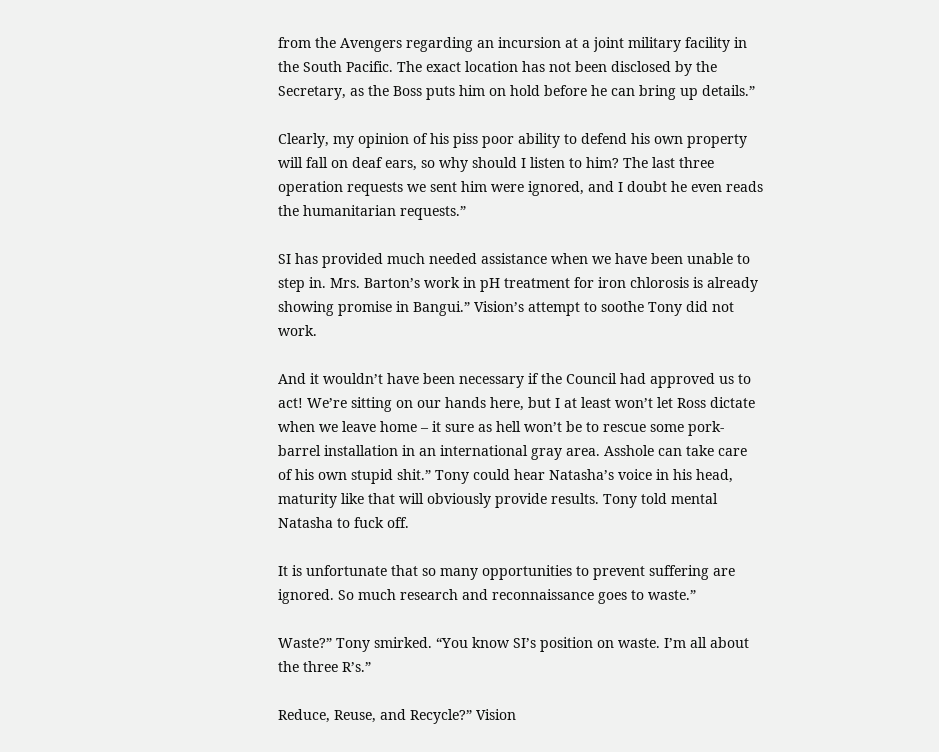from the Avengers regarding an incursion at a joint military facility in the South Pacific. The exact location has not been disclosed by the Secretary, as the Boss puts him on hold before he can bring up details.”

Clearly, my opinion of his piss poor ability to defend his own property will fall on deaf ears, so why should I listen to him? The last three operation requests we sent him were ignored, and I doubt he even reads the humanitarian requests.”

SI has provided much needed assistance when we have been unable to step in. Mrs. Barton’s work in pH treatment for iron chlorosis is already showing promise in Bangui.” Vision’s attempt to soothe Tony did not work.

And it wouldn’t have been necessary if the Council had approved us to act! We’re sitting on our hands here, but I at least won’t let Ross dictate when we leave home – it sure as hell won’t be to rescue some pork-barrel installation in an international gray area. Asshole can take care of his own stupid shit.” Tony could hear Natasha’s voice in his head, maturity like that will obviously provide results. Tony told mental Natasha to fuck off.

It is unfortunate that so many opportunities to prevent suffering are ignored. So much research and reconnaissance goes to waste.”

Waste?” Tony smirked. “You know SI’s position on waste. I’m all about the three R’s.”

Reduce, Reuse, and Recycle?” Vision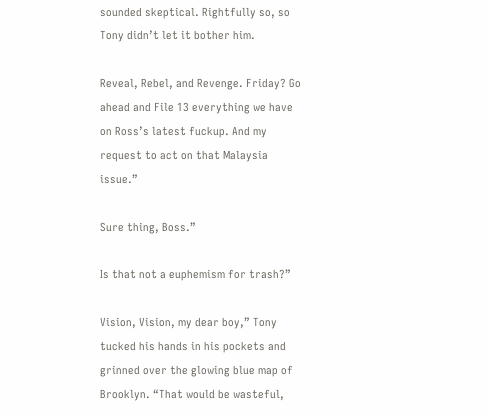sounded skeptical. Rightfully so, so Tony didn’t let it bother him.

Reveal, Rebel, and Revenge. Friday? Go ahead and File 13 everything we have on Ross’s latest fuckup. And my request to act on that Malaysia issue.”

Sure thing, Boss.”

Is that not a euphemism for trash?”

Vision, Vision, my dear boy,” Tony tucked his hands in his pockets and grinned over the glowing blue map of Brooklyn. “That would be wasteful,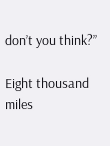don’t you think?”

Eight thousand miles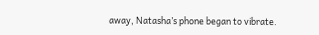away, Natasha’s phone began to vibrate.